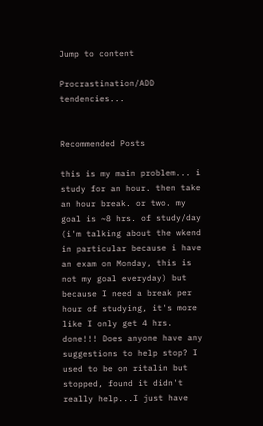Jump to content

Procrastination/ADD tendencies...


Recommended Posts

this is my main problem... i study for an hour. then take an hour break. or two. my goal is ~8 hrs. of study/day (i'm talking about the wkend in particular because i have an exam on Monday, this is not my goal everyday) but because I need a break per hour of studying, it's more like I only get 4 hrs. done!!! Does anyone have any suggestions to help stop? I used to be on ritalin but stopped, found it didn't really help...I just have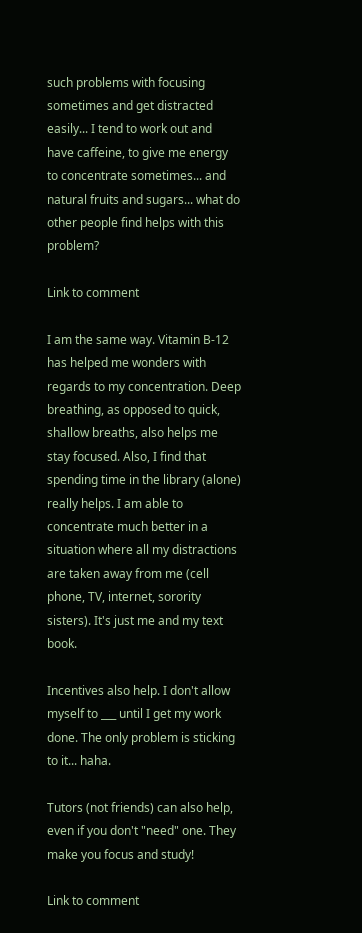such problems with focusing sometimes and get distracted easily... I tend to work out and have caffeine, to give me energy to concentrate sometimes... and natural fruits and sugars... what do other people find helps with this problem?

Link to comment

I am the same way. Vitamin B-12 has helped me wonders with regards to my concentration. Deep breathing, as opposed to quick, shallow breaths, also helps me stay focused. Also, I find that spending time in the library (alone) really helps. I am able to concentrate much better in a situation where all my distractions are taken away from me (cell phone, TV, internet, sorority sisters). It's just me and my text book.

Incentives also help. I don't allow myself to ___ until I get my work done. The only problem is sticking to it... haha.

Tutors (not friends) can also help, even if you don't "need" one. They make you focus and study!

Link to comment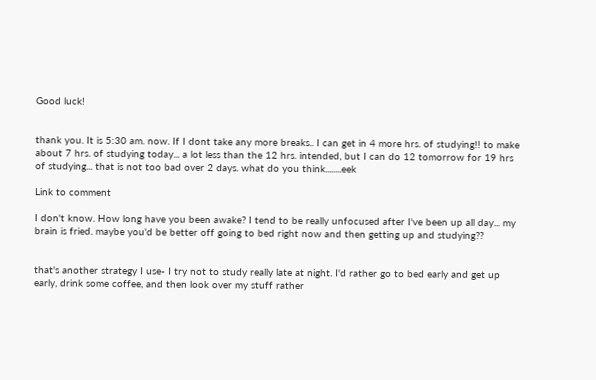Good luck!


thank you. It is 5:30 am. now. If I dont take any more breaks.. I can get in 4 more hrs. of studying!! to make about 7 hrs. of studying today... a lot less than the 12 hrs. intended, but I can do 12 tomorrow for 19 hrs of studying... that is not too bad over 2 days. what do you think........eek

Link to comment

I don't know. How long have you been awake? I tend to be really unfocused after I've been up all day... my brain is fried. maybe you'd be better off going to bed right now and then getting up and studying??


that's another strategy I use- I try not to study really late at night. I'd rather go to bed early and get up early, drink some coffee, and then look over my stuff rather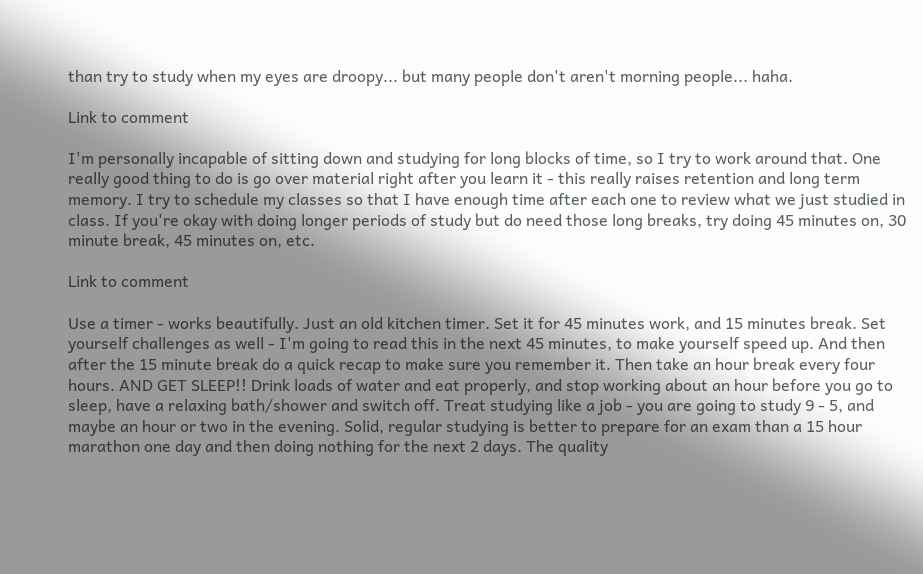than try to study when my eyes are droopy... but many people don't aren't morning people... haha.

Link to comment

I'm personally incapable of sitting down and studying for long blocks of time, so I try to work around that. One really good thing to do is go over material right after you learn it - this really raises retention and long term memory. I try to schedule my classes so that I have enough time after each one to review what we just studied in class. If you're okay with doing longer periods of study but do need those long breaks, try doing 45 minutes on, 30 minute break, 45 minutes on, etc.

Link to comment

Use a timer - works beautifully. Just an old kitchen timer. Set it for 45 minutes work, and 15 minutes break. Set yourself challenges as well - I'm going to read this in the next 45 minutes, to make yourself speed up. And then after the 15 minute break do a quick recap to make sure you remember it. Then take an hour break every four hours. AND GET SLEEP!! Drink loads of water and eat properly, and stop working about an hour before you go to sleep, have a relaxing bath/shower and switch off. Treat studying like a job - you are going to study 9 - 5, and maybe an hour or two in the evening. Solid, regular studying is better to prepare for an exam than a 15 hour marathon one day and then doing nothing for the next 2 days. The quality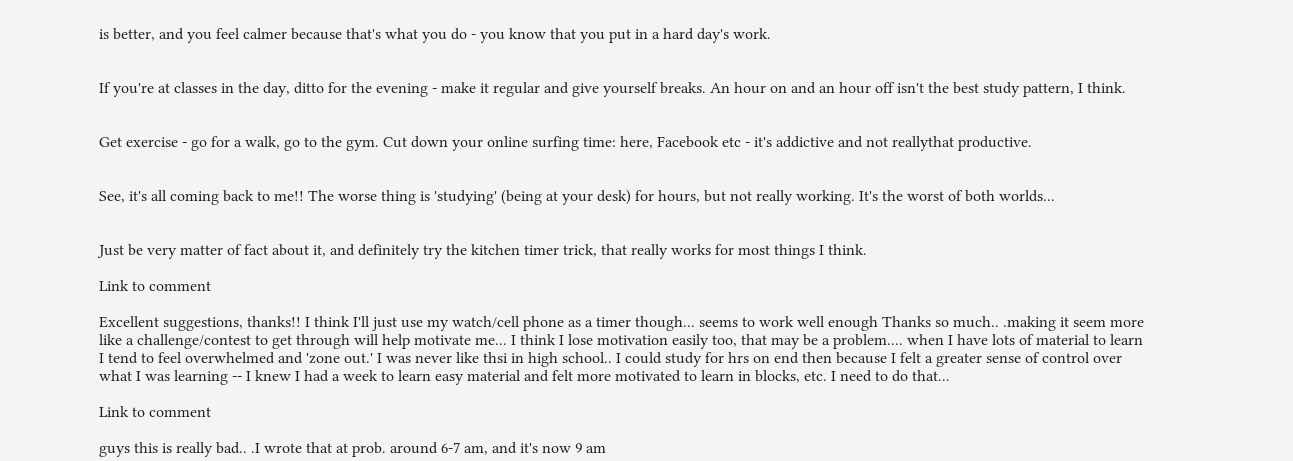is better, and you feel calmer because that's what you do - you know that you put in a hard day's work.


If you're at classes in the day, ditto for the evening - make it regular and give yourself breaks. An hour on and an hour off isn't the best study pattern, I think.


Get exercise - go for a walk, go to the gym. Cut down your online surfing time: here, Facebook etc - it's addictive and not reallythat productive.


See, it's all coming back to me!! The worse thing is 'studying' (being at your desk) for hours, but not really working. It's the worst of both worlds...


Just be very matter of fact about it, and definitely try the kitchen timer trick, that really works for most things I think.

Link to comment

Excellent suggestions, thanks!! I think I'll just use my watch/cell phone as a timer though... seems to work well enough Thanks so much.. .making it seem more like a challenge/contest to get through will help motivate me... I think I lose motivation easily too, that may be a problem.... when I have lots of material to learn I tend to feel overwhelmed and 'zone out.' I was never like thsi in high school.. I could study for hrs on end then because I felt a greater sense of control over what I was learning -- I knew I had a week to learn easy material and felt more motivated to learn in blocks, etc. I need to do that...

Link to comment

guys this is really bad.. .I wrote that at prob. around 6-7 am, and it's now 9 am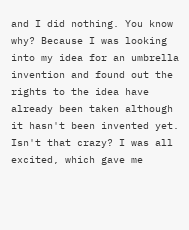and I did nothing. You know why? Because I was looking into my idea for an umbrella invention and found out the rights to the idea have already been taken although it hasn't been invented yet. Isn't that crazy? I was all excited, which gave me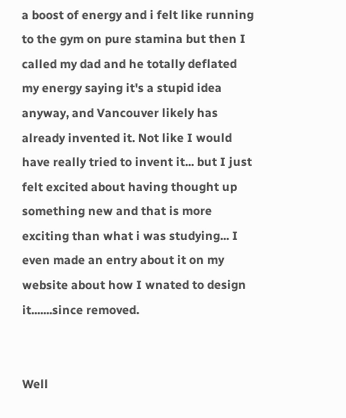a boost of energy and i felt like running to the gym on pure stamina but then I called my dad and he totally deflated my energy saying it's a stupid idea anyway, and Vancouver likely has already invented it. Not like I would have really tried to invent it... but I just felt excited about having thought up something new and that is more exciting than what i was studying... I even made an entry about it on my website about how I wnated to design it.......since removed.


Well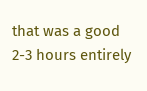that was a good 2-3 hours entirely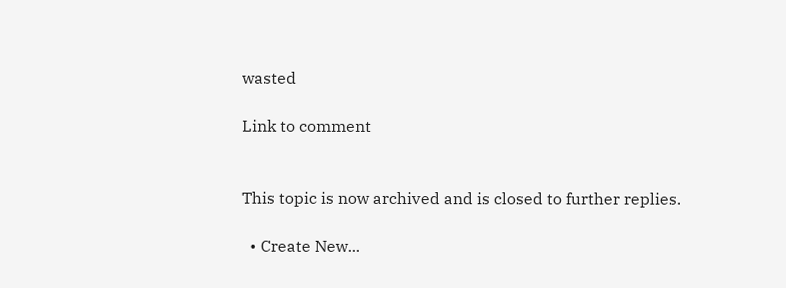wasted

Link to comment


This topic is now archived and is closed to further replies.

  • Create New...